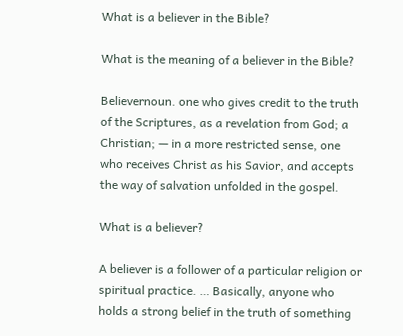What is a believer in the Bible?

What is the meaning of a believer in the Bible?

Believernoun. one who gives credit to the truth of the Scriptures, as a revelation from God; a Christian; — in a more restricted sense, one who receives Christ as his Savior, and accepts the way of salvation unfolded in the gospel.

What is a believer?

A believer is a follower of a particular religion or spiritual practice. … Basically, anyone who holds a strong belief in the truth of something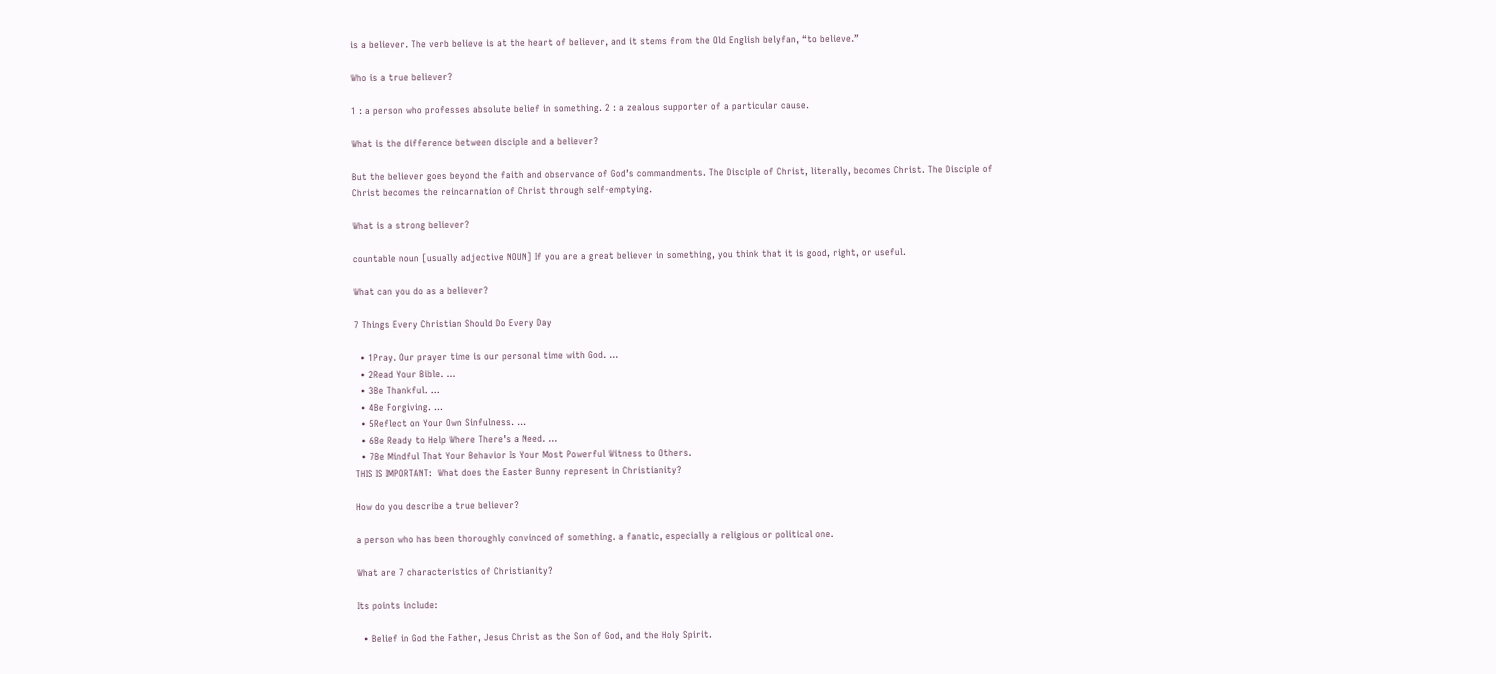is a believer. The verb believe is at the heart of believer, and it stems from the Old English belyfan, “to believe.”

Who is a true believer?

1 : a person who professes absolute belief in something. 2 : a zealous supporter of a particular cause.

What is the difference between disciple and a believer?

But the believer goes beyond the faith and observance of God’s commandments. The Disciple of Christ, literally, becomes Christ. The Disciple of Christ becomes the reincarnation of Christ through self-emptying.

What is a strong believer?

countable noun [usually adjective NOUN] If you are a great believer in something, you think that it is good, right, or useful.

What can you do as a believer?

7 Things Every Christian Should Do Every Day

  • 1Pray. Our prayer time is our personal time with God. …
  • 2Read Your Bible. …
  • 3Be Thankful. …
  • 4Be Forgiving. …
  • 5Reflect on Your Own Sinfulness. …
  • 6Be Ready to Help Where There’s a Need. …
  • 7Be Mindful That Your Behavior Is Your Most Powerful Witness to Others.
THIS IS IMPORTANT:  What does the Easter Bunny represent in Christianity?

How do you describe a true believer?

a person who has been thoroughly convinced of something. a fanatic, especially a religious or political one.

What are 7 characteristics of Christianity?

Its points include:

  • Belief in God the Father, Jesus Christ as the Son of God, and the Holy Spirit.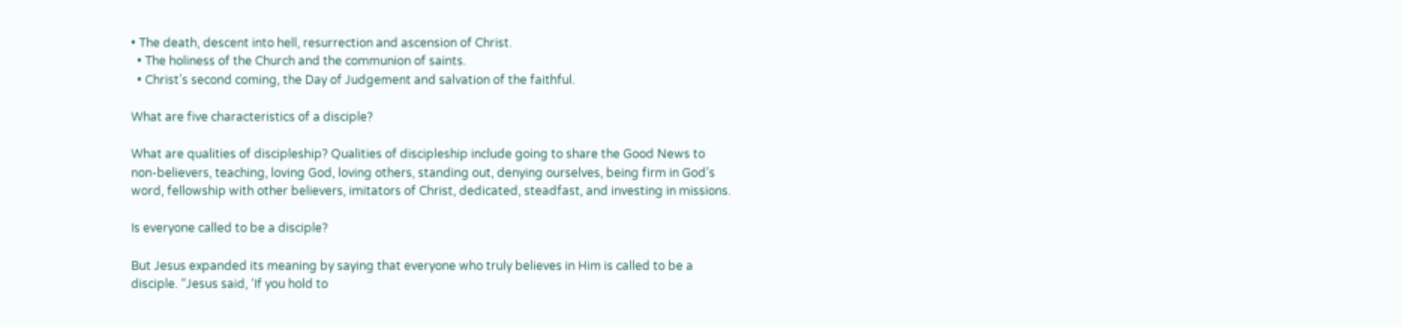• The death, descent into hell, resurrection and ascension of Christ.
  • The holiness of the Church and the communion of saints.
  • Christ’s second coming, the Day of Judgement and salvation of the faithful.

What are five characteristics of a disciple?

What are qualities of discipleship? Qualities of discipleship include going to share the Good News to non-believers, teaching, loving God, loving others, standing out, denying ourselves, being firm in God’s word, fellowship with other believers, imitators of Christ, dedicated, steadfast, and investing in missions.

Is everyone called to be a disciple?

But Jesus expanded its meaning by saying that everyone who truly believes in Him is called to be a disciple. “Jesus said, ‘If you hold to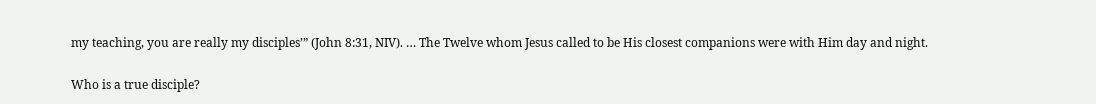my teaching, you are really my disciples’” (John 8:31, NIV). … The Twelve whom Jesus called to be His closest companions were with Him day and night.

Who is a true disciple?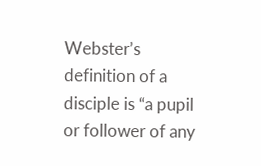Webster’s definition of a disciple is “a pupil or follower of any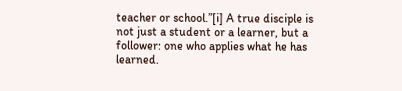teacher or school.”[i] A true disciple is not just a student or a learner, but a follower: one who applies what he has learned.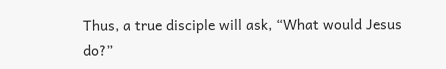Thus, a true disciple will ask, “What would Jesus do?”